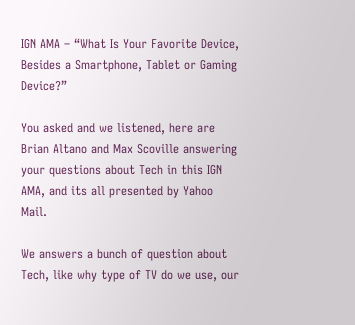IGN AMA – “What Is Your Favorite Device, Besides a Smartphone, Tablet or Gaming Device?”

You asked and we listened, here are Brian Altano and Max Scoville answering your questions about Tech in this IGN AMA, and its all presented by Yahoo Mail.

We answers a bunch of question about Tech, like why type of TV do we use, our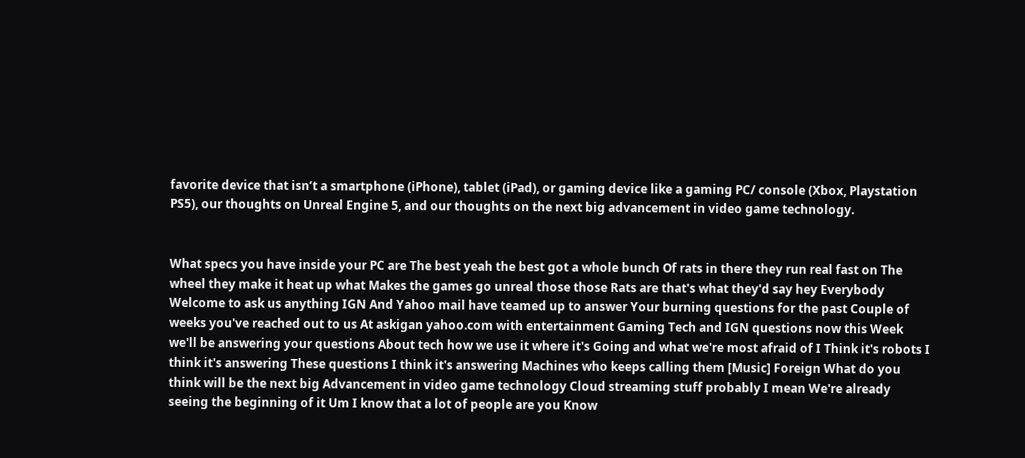favorite device that isn’t a smartphone (iPhone), tablet (iPad), or gaming device like a gaming PC/ console (Xbox, Playstation PS5), our thoughts on Unreal Engine 5, and our thoughts on the next big advancement in video game technology.


What specs you have inside your PC are The best yeah the best got a whole bunch Of rats in there they run real fast on The wheel they make it heat up what Makes the games go unreal those those Rats are that's what they'd say hey Everybody Welcome to ask us anything IGN And Yahoo mail have teamed up to answer Your burning questions for the past Couple of weeks you've reached out to us At askigan yahoo.com with entertainment Gaming Tech and IGN questions now this Week we'll be answering your questions About tech how we use it where it's Going and what we're most afraid of I Think it's robots I think it's answering These questions I think it's answering Machines who keeps calling them [Music] Foreign What do you think will be the next big Advancement in video game technology Cloud streaming stuff probably I mean We're already seeing the beginning of it Um I know that a lot of people are you Know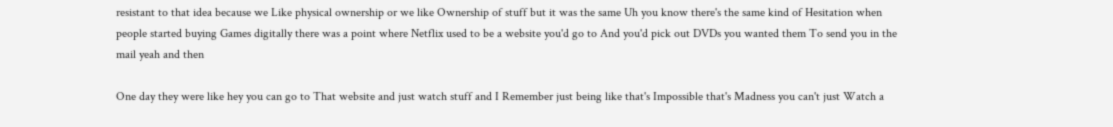resistant to that idea because we Like physical ownership or we like Ownership of stuff but it was the same Uh you know there's the same kind of Hesitation when people started buying Games digitally there was a point where Netflix used to be a website you'd go to And you'd pick out DVDs you wanted them To send you in the mail yeah and then

One day they were like hey you can go to That website and just watch stuff and I Remember just being like that's Impossible that's Madness you can't just Watch a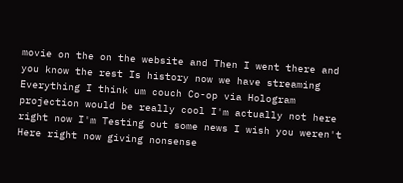movie on the on the website and Then I went there and you know the rest Is history now we have streaming Everything I think um couch Co-op via Hologram projection would be really cool I'm actually not here right now I'm Testing out some news I wish you weren't Here right now giving nonsense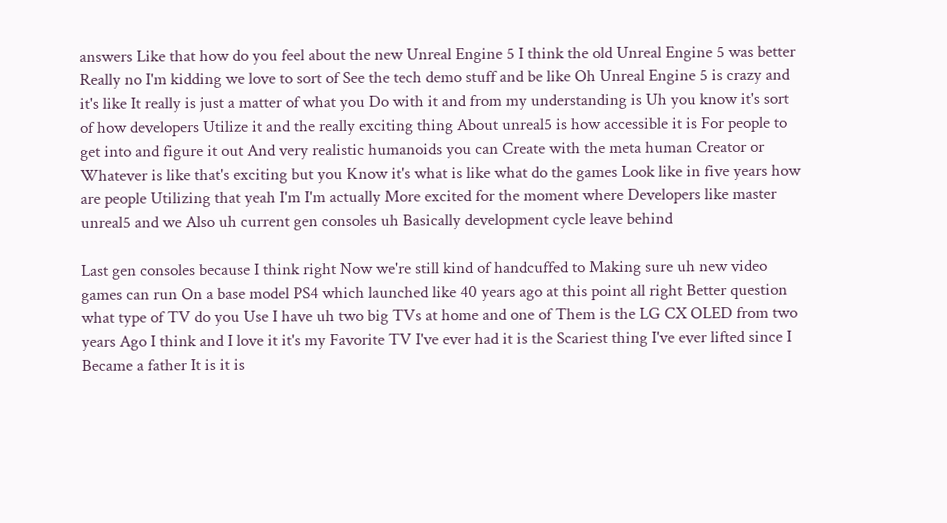answers Like that how do you feel about the new Unreal Engine 5 I think the old Unreal Engine 5 was better Really no I'm kidding we love to sort of See the tech demo stuff and be like Oh Unreal Engine 5 is crazy and it's like It really is just a matter of what you Do with it and from my understanding is Uh you know it's sort of how developers Utilize it and the really exciting thing About unreal5 is how accessible it is For people to get into and figure it out And very realistic humanoids you can Create with the meta human Creator or Whatever is like that's exciting but you Know it's what is like what do the games Look like in five years how are people Utilizing that yeah I'm I'm actually More excited for the moment where Developers like master unreal5 and we Also uh current gen consoles uh Basically development cycle leave behind

Last gen consoles because I think right Now we're still kind of handcuffed to Making sure uh new video games can run On a base model PS4 which launched like 40 years ago at this point all right Better question what type of TV do you Use I have uh two big TVs at home and one of Them is the LG CX OLED from two years Ago I think and I love it it's my Favorite TV I've ever had it is the Scariest thing I've ever lifted since I Became a father It is it is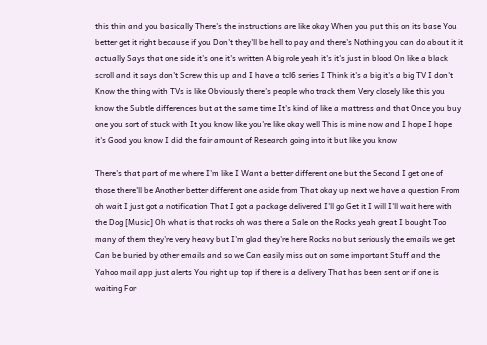this thin and you basically There's the instructions are like okay When you put this on its base You better get it right because if you Don't they'll be hell to pay and there's Nothing you can do about it it actually Says that one side it's one it's written A big role yeah it's it's just in blood On like a black scroll and it says don't Screw this up and I have a tcl6 series I Think it's a big it's a big TV I don't Know the thing with TVs is like Obviously there's people who track them Very closely like this you know the Subtle differences but at the same time It's kind of like a mattress and that Once you buy one you sort of stuck with It you know like you're like okay well This is mine now and I hope I hope it's Good you know I did the fair amount of Research going into it but like you know

There's that part of me where I'm like I Want a better different one but the Second I get one of those there'll be Another better different one aside from That okay up next we have a question From oh wait I just got a notification That I got a package delivered I'll go Get it I will I'll wait here with the Dog [Music] Oh what is that rocks oh was there a Sale on the Rocks yeah great I bought Too many of them they're very heavy but I'm glad they're here Rocks no but seriously the emails we get Can be buried by other emails and so we Can easily miss out on some important Stuff and the Yahoo mail app just alerts You right up top if there is a delivery That has been sent or if one is waiting For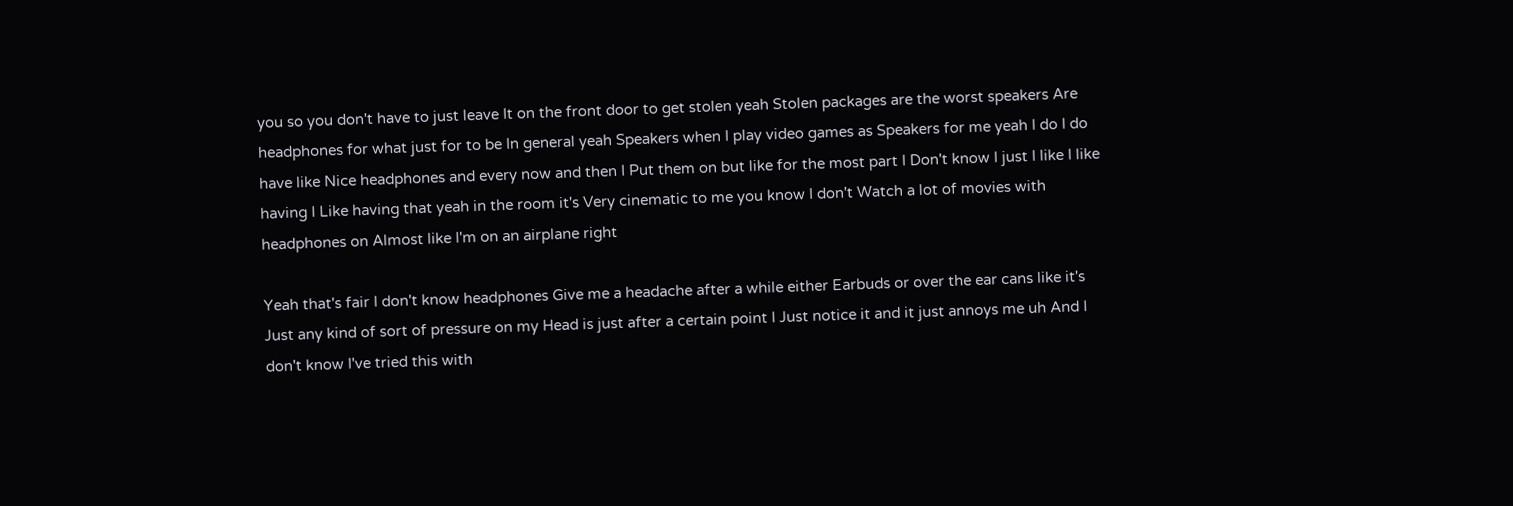you so you don't have to just leave It on the front door to get stolen yeah Stolen packages are the worst speakers Are headphones for what just for to be In general yeah Speakers when I play video games as Speakers for me yeah I do I do have like Nice headphones and every now and then I Put them on but like for the most part I Don't know I just I like I like having I Like having that yeah in the room it's Very cinematic to me you know I don't Watch a lot of movies with headphones on Almost like I'm on an airplane right

Yeah that's fair I don't know headphones Give me a headache after a while either Earbuds or over the ear cans like it's Just any kind of sort of pressure on my Head is just after a certain point I Just notice it and it just annoys me uh And I don't know I've tried this with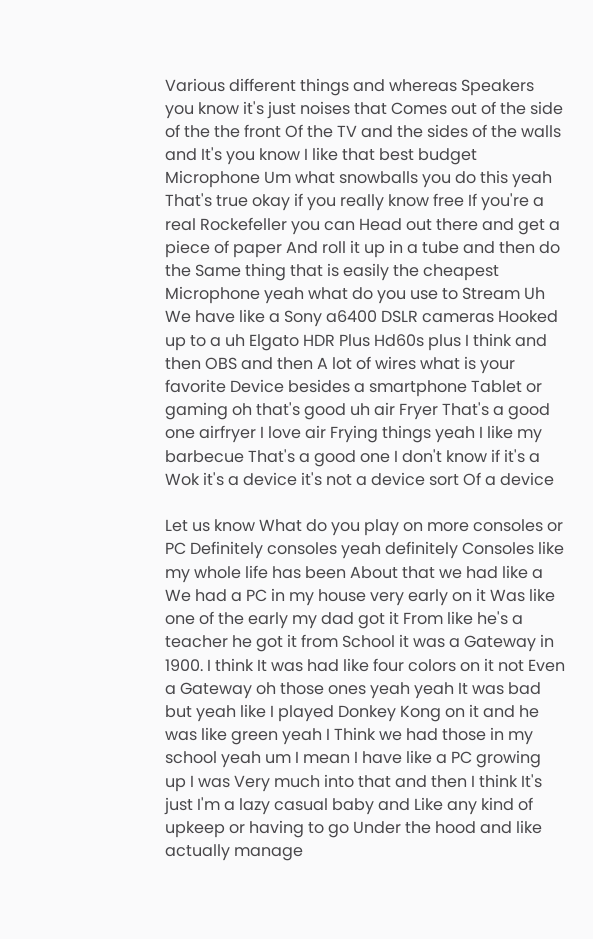Various different things and whereas Speakers you know it's just noises that Comes out of the side of the the front Of the TV and the sides of the walls and It's you know I like that best budget Microphone Um what snowballs you do this yeah That's true okay if you really know free If you're a real Rockefeller you can Head out there and get a piece of paper And roll it up in a tube and then do the Same thing that is easily the cheapest Microphone yeah what do you use to Stream Uh We have like a Sony a6400 DSLR cameras Hooked up to a uh Elgato HDR Plus Hd60s plus I think and then OBS and then A lot of wires what is your favorite Device besides a smartphone Tablet or gaming oh that's good uh air Fryer That's a good one airfryer I love air Frying things yeah I like my barbecue That's a good one I don't know if it's a Wok it's a device it's not a device sort Of a device

Let us know What do you play on more consoles or PC Definitely consoles yeah definitely Consoles like my whole life has been About that we had like a We had a PC in my house very early on it Was like one of the early my dad got it From like he's a teacher he got it from School it was a Gateway in 1900. I think It was had like four colors on it not Even a Gateway oh those ones yeah yeah It was bad but yeah like I played Donkey Kong on it and he was like green yeah I Think we had those in my school yeah um I mean I have like a PC growing up I was Very much into that and then I think It's just I'm a lazy casual baby and Like any kind of upkeep or having to go Under the hood and like actually manage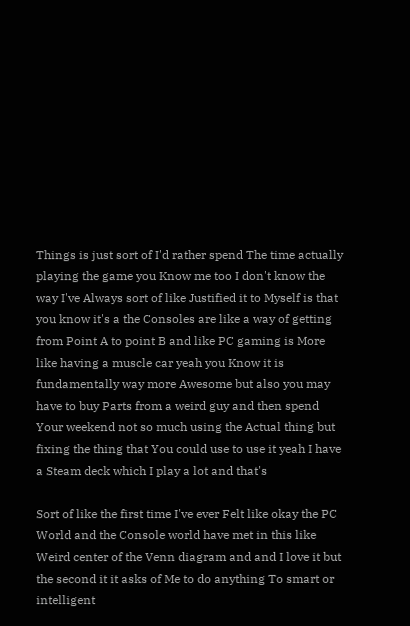Things is just sort of I'd rather spend The time actually playing the game you Know me too I don't know the way I've Always sort of like Justified it to Myself is that you know it's a the Consoles are like a way of getting from Point A to point B and like PC gaming is More like having a muscle car yeah you Know it is fundamentally way more Awesome but also you may have to buy Parts from a weird guy and then spend Your weekend not so much using the Actual thing but fixing the thing that You could use to use it yeah I have a Steam deck which I play a lot and that's

Sort of like the first time I've ever Felt like okay the PC World and the Console world have met in this like Weird center of the Venn diagram and and I love it but the second it it asks of Me to do anything To smart or intelligent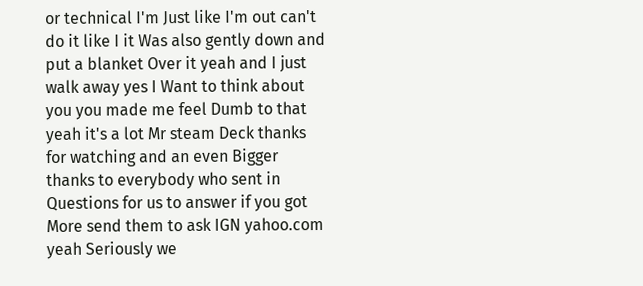or technical I'm Just like I'm out can't do it like I it Was also gently down and put a blanket Over it yeah and I just walk away yes I Want to think about you you made me feel Dumb to that yeah it's a lot Mr steam Deck thanks for watching and an even Bigger thanks to everybody who sent in Questions for us to answer if you got More send them to ask IGN yahoo.com yeah Seriously we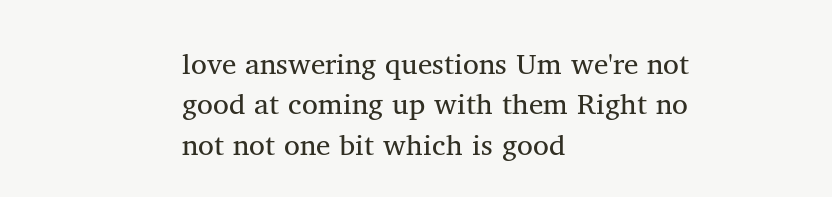love answering questions Um we're not good at coming up with them Right no not not one bit which is good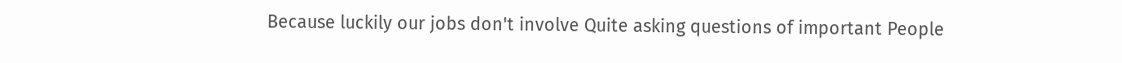Because luckily our jobs don't involve Quite asking questions of important People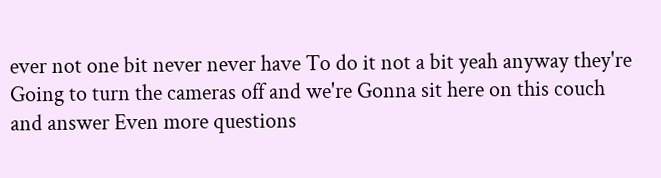ever not one bit never never have To do it not a bit yeah anyway they're Going to turn the cameras off and we're Gonna sit here on this couch and answer Even more questions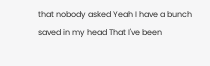that nobody asked Yeah I have a bunch saved in my head That I've been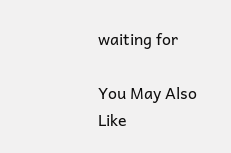waiting for

You May Also Like